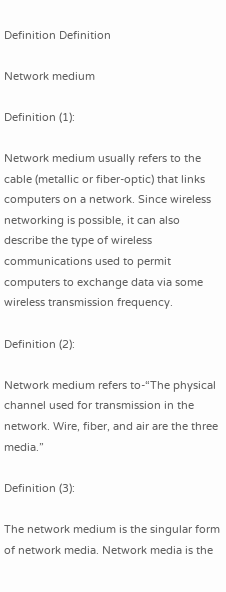Definition Definition

Network medium

Definition (1):

Network medium usually refers to the cable (metallic or fiber-optic) that links computers on a network. Since wireless networking is possible, it can also describe the type of wireless communications used to permit computers to exchange data via some wireless transmission frequency.

Definition (2):

Network medium refers to-“The physical channel used for transmission in the network. Wire, fiber, and air are the three media.”

Definition (3):

The network medium is the singular form of network media. Network media is the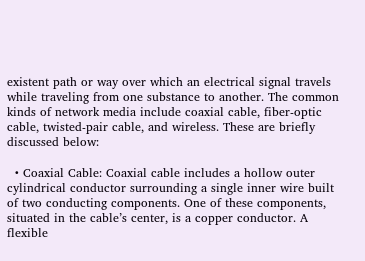existent path or way over which an electrical signal travels while traveling from one substance to another. The common kinds of network media include coaxial cable, fiber-optic cable, twisted-pair cable, and wireless. These are briefly discussed below:

  • Coaxial Cable: Coaxial cable includes a hollow outer cylindrical conductor surrounding a single inner wire built of two conducting components. One of these components, situated in the cable’s center, is a copper conductor. A flexible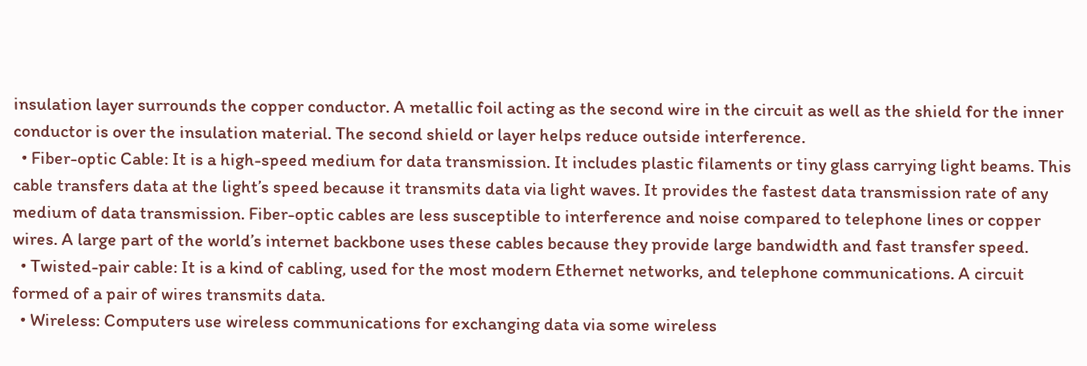insulation layer surrounds the copper conductor. A metallic foil acting as the second wire in the circuit as well as the shield for the inner conductor is over the insulation material. The second shield or layer helps reduce outside interference.
  • Fiber-optic Cable: It is a high-speed medium for data transmission. It includes plastic filaments or tiny glass carrying light beams. This cable transfers data at the light’s speed because it transmits data via light waves. It provides the fastest data transmission rate of any medium of data transmission. Fiber-optic cables are less susceptible to interference and noise compared to telephone lines or copper wires. A large part of the world’s internet backbone uses these cables because they provide large bandwidth and fast transfer speed.
  • Twisted-pair cable: It is a kind of cabling, used for the most modern Ethernet networks, and telephone communications. A circuit formed of a pair of wires transmits data.
  • Wireless: Computers use wireless communications for exchanging data via some wireless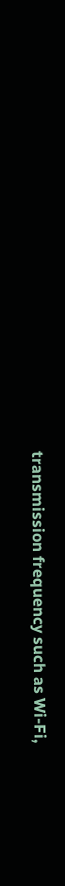transmission frequency such as Wi-Fi,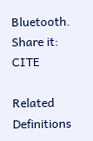Bluetooth.
Share it: CITE

Related Definitions